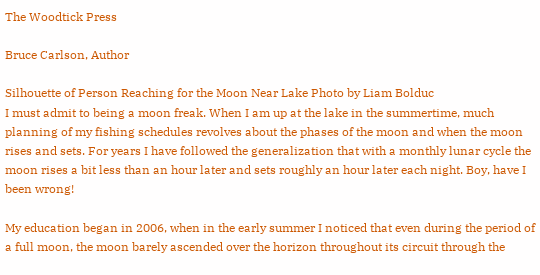The Woodtick Press

Bruce Carlson, Author

Silhouette of Person Reaching for the Moon Near Lake Photo by Liam Bolduc
I must admit to being a moon freak. When I am up at the lake in the summertime, much planning of my fishing schedules revolves about the phases of the moon and when the moon rises and sets. For years I have followed the generalization that with a monthly lunar cycle the moon rises a bit less than an hour later and sets roughly an hour later each night. Boy, have I been wrong!

My education began in 2006, when in the early summer I noticed that even during the period of a full moon, the moon barely ascended over the horizon throughout its circuit through the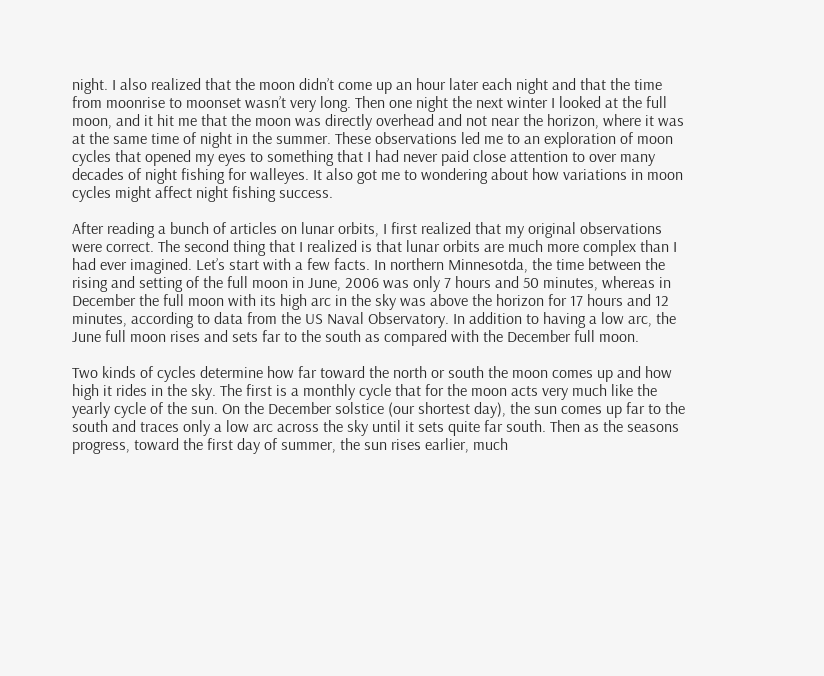night. I also realized that the moon didn’t come up an hour later each night and that the time from moonrise to moonset wasn’t very long. Then one night the next winter I looked at the full moon, and it hit me that the moon was directly overhead and not near the horizon, where it was at the same time of night in the summer. These observations led me to an exploration of moon cycles that opened my eyes to something that I had never paid close attention to over many decades of night fishing for walleyes. It also got me to wondering about how variations in moon cycles might affect night fishing success.

After reading a bunch of articles on lunar orbits, I first realized that my original observations were correct. The second thing that I realized is that lunar orbits are much more complex than I had ever imagined. Let’s start with a few facts. In northern Minnesotda, the time between the rising and setting of the full moon in June, 2006 was only 7 hours and 50 minutes, whereas in December the full moon with its high arc in the sky was above the horizon for 17 hours and 12 minutes, according to data from the US Naval Observatory. In addition to having a low arc, the June full moon rises and sets far to the south as compared with the December full moon.

Two kinds of cycles determine how far toward the north or south the moon comes up and how high it rides in the sky. The first is a monthly cycle that for the moon acts very much like the yearly cycle of the sun. On the December solstice (our shortest day), the sun comes up far to the south and traces only a low arc across the sky until it sets quite far south. Then as the seasons progress, toward the first day of summer, the sun rises earlier, much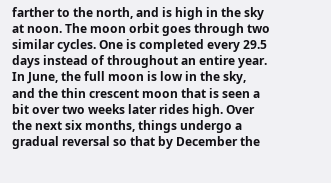farther to the north, and is high in the sky at noon. The moon orbit goes through two similar cycles. One is completed every 29.5 days instead of throughout an entire year. In June, the full moon is low in the sky, and the thin crescent moon that is seen a bit over two weeks later rides high. Over the next six months, things undergo a gradual reversal so that by December the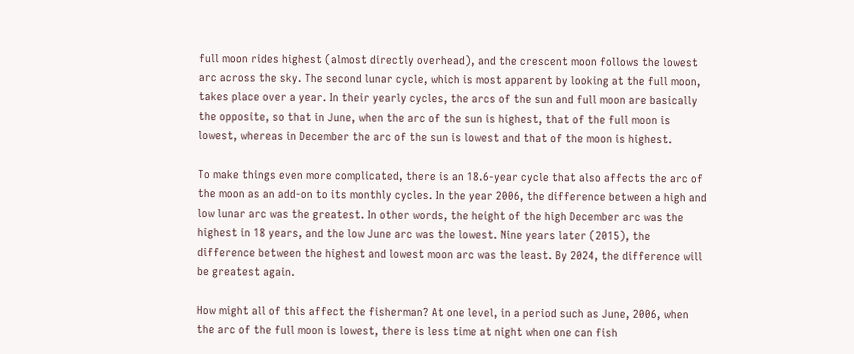full moon rides highest (almost directly overhead), and the crescent moon follows the lowest arc across the sky. The second lunar cycle, which is most apparent by looking at the full moon, takes place over a year. In their yearly cycles, the arcs of the sun and full moon are basically the opposite, so that in June, when the arc of the sun is highest, that of the full moon is lowest, whereas in December the arc of the sun is lowest and that of the moon is highest.

To make things even more complicated, there is an 18.6-year cycle that also affects the arc of the moon as an add-on to its monthly cycles. In the year 2006, the difference between a high and low lunar arc was the greatest. In other words, the height of the high December arc was the highest in 18 years, and the low June arc was the lowest. Nine years later (2015), the difference between the highest and lowest moon arc was the least. By 2024, the difference will be greatest again.

How might all of this affect the fisherman? At one level, in a period such as June, 2006, when the arc of the full moon is lowest, there is less time at night when one can fish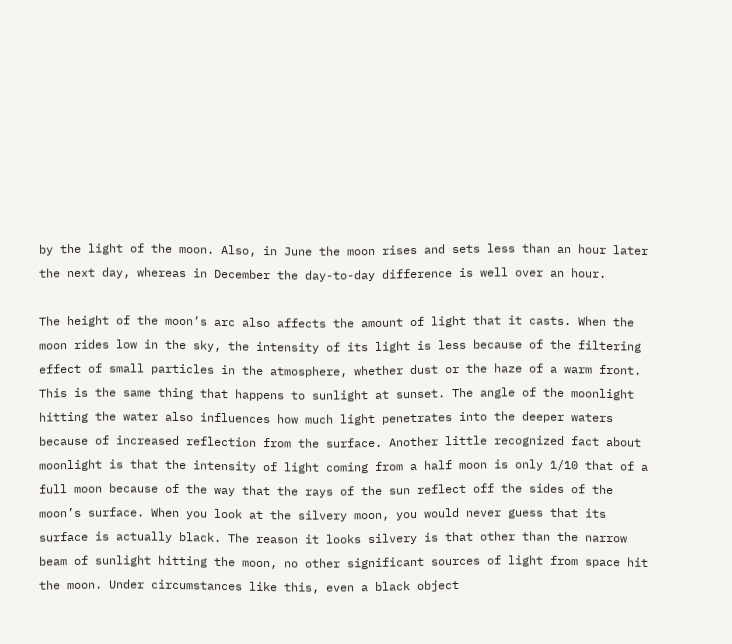by the light of the moon. Also, in June the moon rises and sets less than an hour later the next day, whereas in December the day-to-day difference is well over an hour.

The height of the moon’s arc also affects the amount of light that it casts. When the moon rides low in the sky, the intensity of its light is less because of the filtering effect of small particles in the atmosphere, whether dust or the haze of a warm front. This is the same thing that happens to sunlight at sunset. The angle of the moonlight hitting the water also influences how much light penetrates into the deeper waters because of increased reflection from the surface. Another little recognized fact about moonlight is that the intensity of light coming from a half moon is only 1/10 that of a full moon because of the way that the rays of the sun reflect off the sides of the moon’s surface. When you look at the silvery moon, you would never guess that its surface is actually black. The reason it looks silvery is that other than the narrow beam of sunlight hitting the moon, no other significant sources of light from space hit the moon. Under circumstances like this, even a black object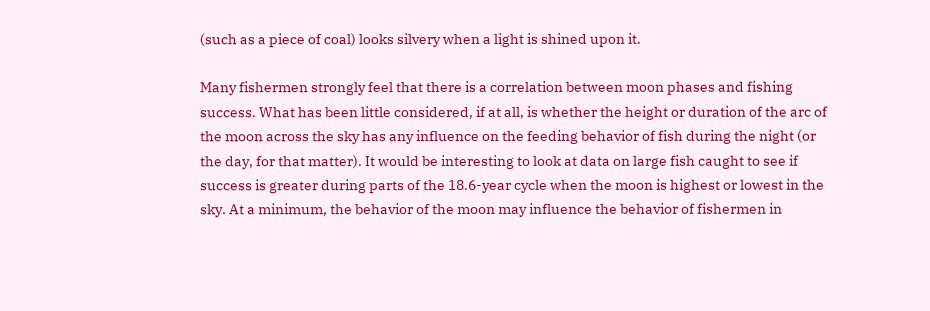(such as a piece of coal) looks silvery when a light is shined upon it.

Many fishermen strongly feel that there is a correlation between moon phases and fishing success. What has been little considered, if at all, is whether the height or duration of the arc of the moon across the sky has any influence on the feeding behavior of fish during the night (or the day, for that matter). It would be interesting to look at data on large fish caught to see if success is greater during parts of the 18.6-year cycle when the moon is highest or lowest in the sky. At a minimum, the behavior of the moon may influence the behavior of fishermen in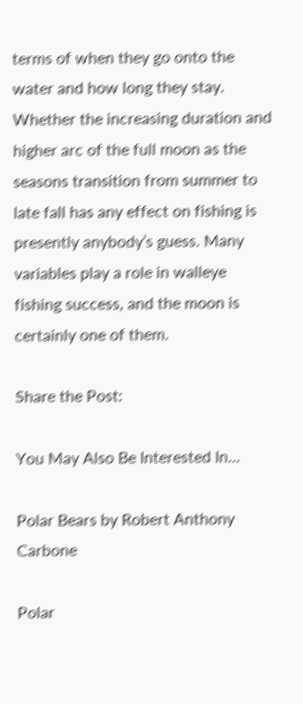terms of when they go onto the water and how long they stay. Whether the increasing duration and higher arc of the full moon as the seasons transition from summer to late fall has any effect on fishing is presently anybody’s guess. Many variables play a role in walleye fishing success, and the moon is certainly one of them.

Share the Post:

You May Also Be Interested In...

Polar Bears by Robert Anthony Carbone

Polar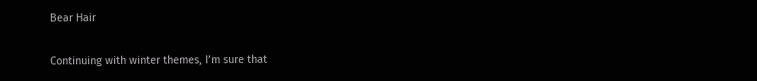Bear Hair

Continuing with winter themes, I’m sure that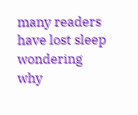many readers have lost sleep wondering why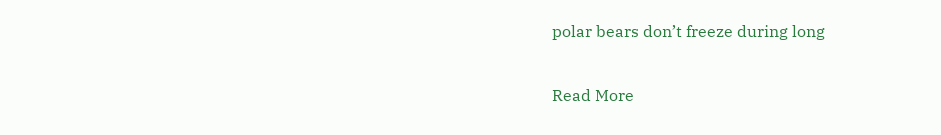polar bears don’t freeze during long

Read More